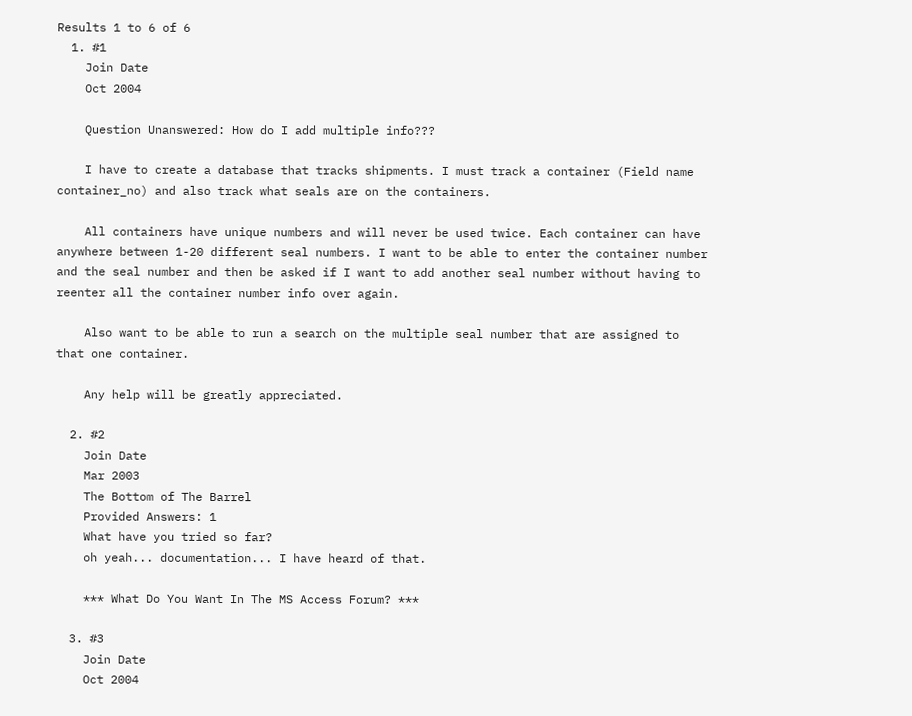Results 1 to 6 of 6
  1. #1
    Join Date
    Oct 2004

    Question Unanswered: How do I add multiple info???

    I have to create a database that tracks shipments. I must track a container (Field name container_no) and also track what seals are on the containers.

    All containers have unique numbers and will never be used twice. Each container can have anywhere between 1-20 different seal numbers. I want to be able to enter the container number and the seal number and then be asked if I want to add another seal number without having to reenter all the container number info over again.

    Also want to be able to run a search on the multiple seal number that are assigned to that one container.

    Any help will be greatly appreciated.

  2. #2
    Join Date
    Mar 2003
    The Bottom of The Barrel
    Provided Answers: 1
    What have you tried so far?
    oh yeah... documentation... I have heard of that.

    *** What Do You Want In The MS Access Forum? ***

  3. #3
    Join Date
    Oct 2004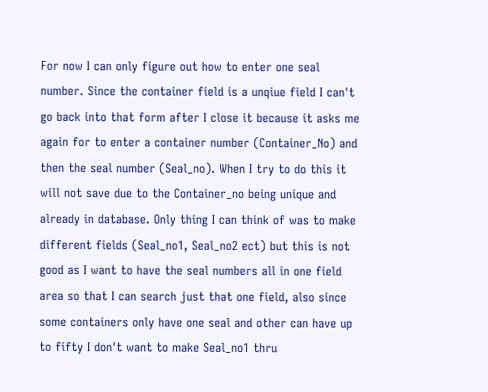For now I can only figure out how to enter one seal number. Since the container field is a unqiue field I can't go back into that form after I close it because it asks me again for to enter a container number (Container_No) and then the seal number (Seal_no). When I try to do this it will not save due to the Container_no being unique and already in database. Only thing I can think of was to make different fields (Seal_no1, Seal_no2 ect) but this is not good as I want to have the seal numbers all in one field area so that I can search just that one field, also since some containers only have one seal and other can have up to fifty I don't want to make Seal_no1 thru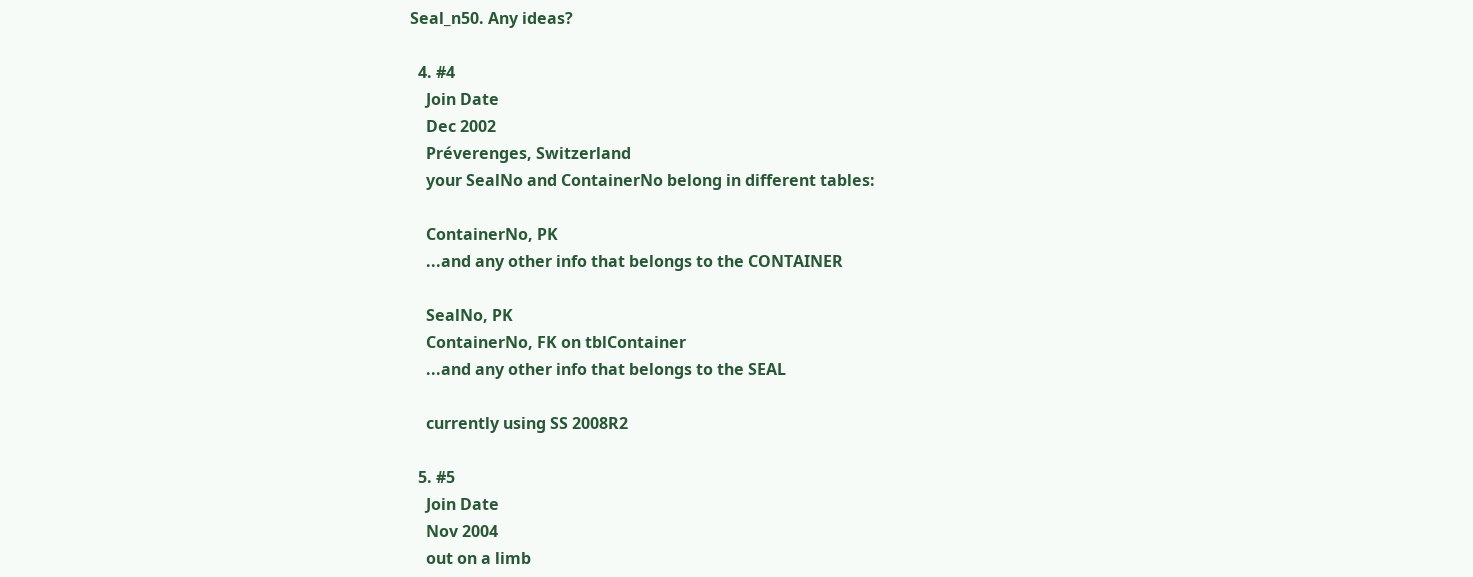Seal_n50. Any ideas?

  4. #4
    Join Date
    Dec 2002
    Préverenges, Switzerland
    your SealNo and ContainerNo belong in different tables:

    ContainerNo, PK
    ...and any other info that belongs to the CONTAINER

    SealNo, PK
    ContainerNo, FK on tblContainer
    ...and any other info that belongs to the SEAL

    currently using SS 2008R2

  5. #5
    Join Date
    Nov 2004
    out on a limb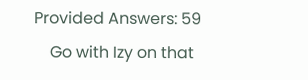Provided Answers: 59
    Go with Izy on that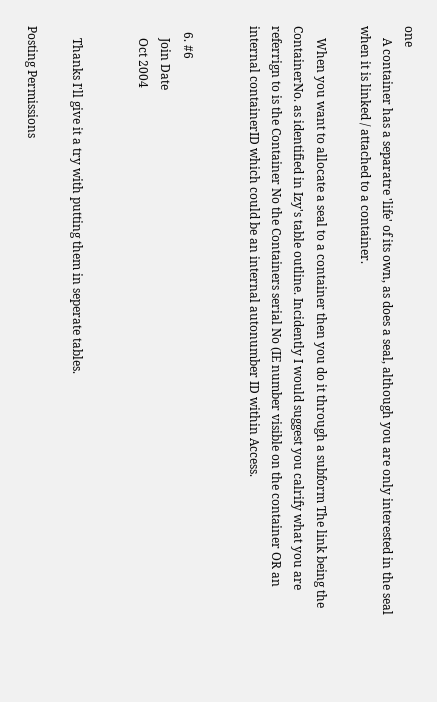one
    A container has a separatre 'life' of its own, as does a seal, although you are only interested in the seal when it is linked / attached to a container.

    When you want to allocate a seal to a container then you do it through a subform The link being the ContainerNo. as identified in Izy's table outline. Incidently I would suggest you calrify what you are referrign to is the Container No the Containers serial No (IE number visible on the container OR an internal containerID which could be an internal autonumber ID within Access.


  6. #6
    Join Date
    Oct 2004


    Thanks I'll give it a try with putting them in seperate tables.

Posting Permissions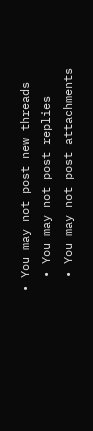• You may not post new threads
  • You may not post replies
  • You may not post attachments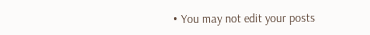• You may not edit your posts